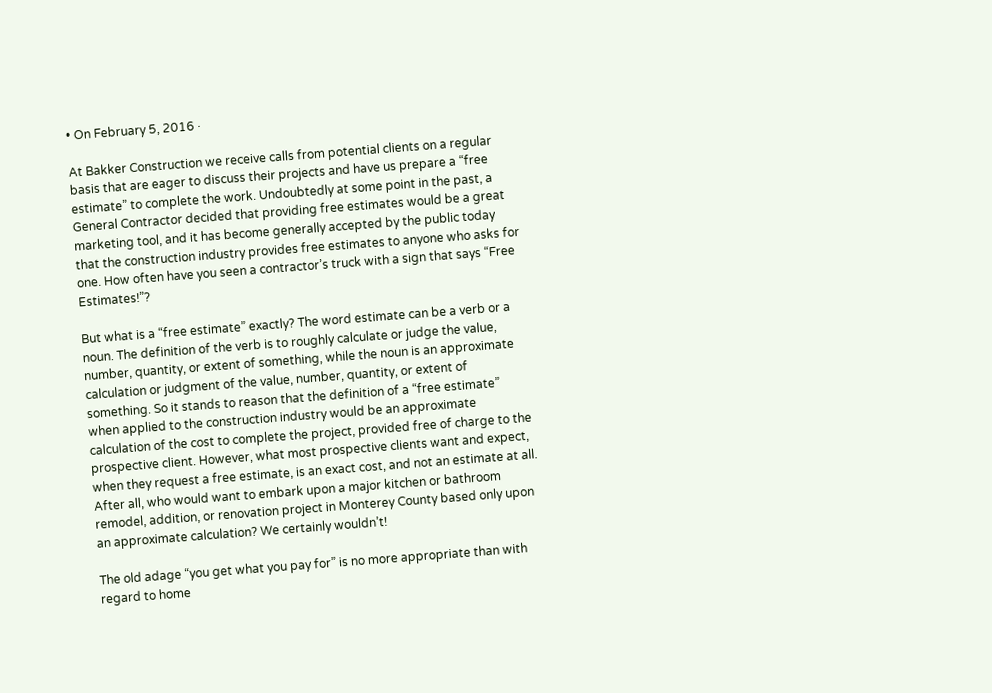• On February 5, 2016 ·

At Bakker Construction we receive calls from potential clients on a regular basis that are eager to discuss their projects and have us prepare a “free estimate” to complete the work. Undoubtedly at some point in the past, a General Contractor decided that providing free estimates would be a great marketing tool, and it has become generally accepted by the public today that the construction industry provides free estimates to anyone who asks for one. How often have you seen a contractor’s truck with a sign that says “Free Estimates!”?

But what is a “free estimate” exactly? The word estimate can be a verb or a noun. The definition of the verb is to roughly calculate or judge the value, number, quantity, or extent of something, while the noun is an approximate calculation or judgment of the value, number, quantity, or extent of something. So it stands to reason that the definition of a “free estimate” when applied to the construction industry would be an approximate calculation of the cost to complete the project, provided free of charge to the prospective client. However, what most prospective clients want and expect, when they request a free estimate, is an exact cost, and not an estimate at all. After all, who would want to embark upon a major kitchen or bathroom remodel, addition, or renovation project in Monterey County based only upon an approximate calculation? We certainly wouldn’t!

The old adage “you get what you pay for” is no more appropriate than with regard to home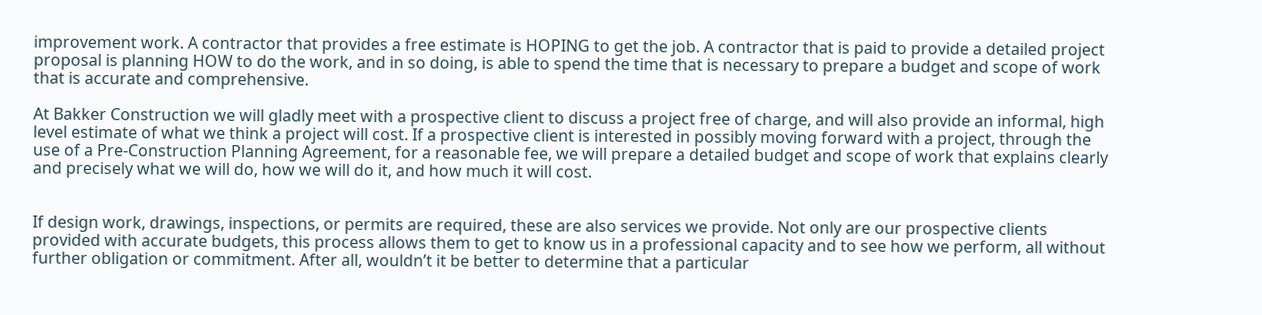improvement work. A contractor that provides a free estimate is HOPING to get the job. A contractor that is paid to provide a detailed project proposal is planning HOW to do the work, and in so doing, is able to spend the time that is necessary to prepare a budget and scope of work that is accurate and comprehensive.

At Bakker Construction we will gladly meet with a prospective client to discuss a project free of charge, and will also provide an informal, high level estimate of what we think a project will cost. If a prospective client is interested in possibly moving forward with a project, through the use of a Pre-Construction Planning Agreement, for a reasonable fee, we will prepare a detailed budget and scope of work that explains clearly and precisely what we will do, how we will do it, and how much it will cost.


If design work, drawings, inspections, or permits are required, these are also services we provide. Not only are our prospective clients provided with accurate budgets, this process allows them to get to know us in a professional capacity and to see how we perform, all without further obligation or commitment. After all, wouldn’t it be better to determine that a particular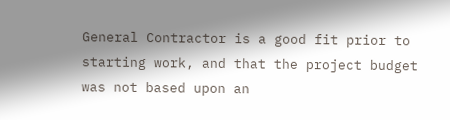General Contractor is a good fit prior to starting work, and that the project budget was not based upon an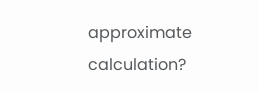approximate calculation?